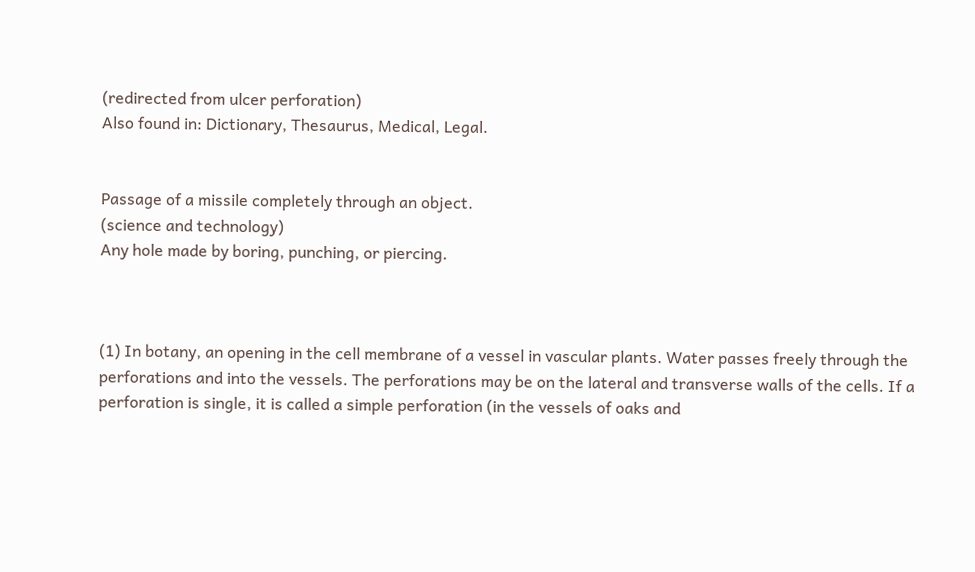(redirected from ulcer perforation)
Also found in: Dictionary, Thesaurus, Medical, Legal.


Passage of a missile completely through an object.
(science and technology)
Any hole made by boring, punching, or piercing.



(1) In botany, an opening in the cell membrane of a vessel in vascular plants. Water passes freely through the perforations and into the vessels. The perforations may be on the lateral and transverse walls of the cells. If a perforation is single, it is called a simple perforation (in the vessels of oaks and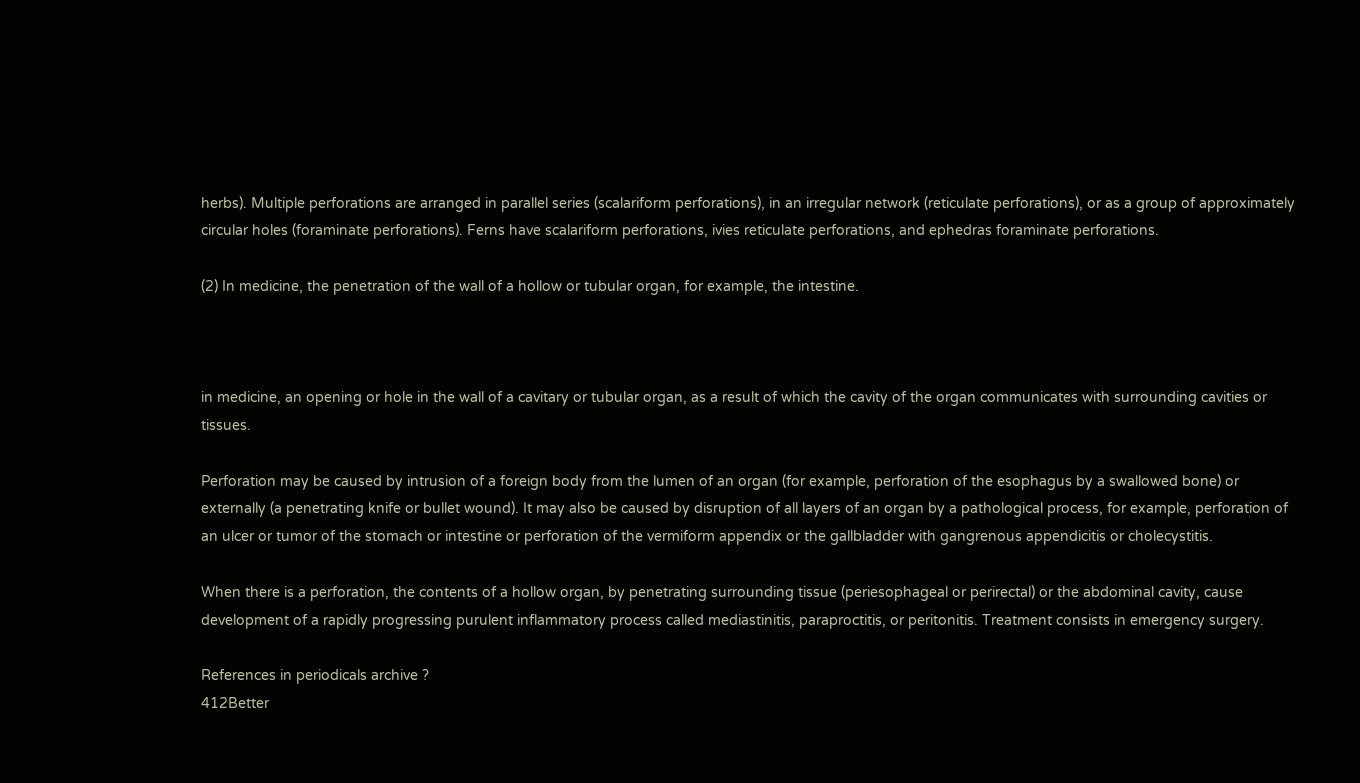herbs). Multiple perforations are arranged in parallel series (scalariform perforations), in an irregular network (reticulate perforations), or as a group of approximately circular holes (foraminate perforations). Ferns have scalariform perforations, ivies reticulate perforations, and ephedras foraminate perforations.

(2) In medicine, the penetration of the wall of a hollow or tubular organ, for example, the intestine.



in medicine, an opening or hole in the wall of a cavitary or tubular organ, as a result of which the cavity of the organ communicates with surrounding cavities or tissues.

Perforation may be caused by intrusion of a foreign body from the lumen of an organ (for example, perforation of the esophagus by a swallowed bone) or externally (a penetrating knife or bullet wound). It may also be caused by disruption of all layers of an organ by a pathological process, for example, perforation of an ulcer or tumor of the stomach or intestine or perforation of the vermiform appendix or the gallbladder with gangrenous appendicitis or cholecystitis.

When there is a perforation, the contents of a hollow organ, by penetrating surrounding tissue (periesophageal or perirectal) or the abdominal cavity, cause development of a rapidly progressing purulent inflammatory process called mediastinitis, paraproctitis, or peritonitis. Treatment consists in emergency surgery.

References in periodicals archive ?
412Better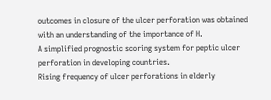outcomes in closure of the ulcer perforation was obtained with an understanding of the importance of H.
A simplified prognostic scoring system for peptic ulcer perforation in developing countries.
Rising frequency of ulcer perforations in elderly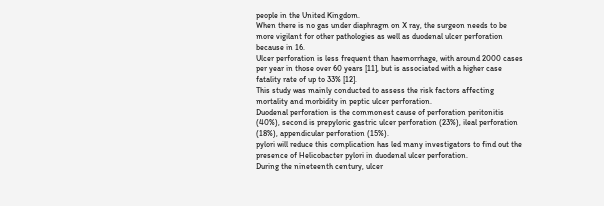people in the United Kingdom.
When there is no gas under diaphragm on X ray, the surgeon needs to be more vigilant for other pathologies as well as duodenal ulcer perforation because in 16.
Ulcer perforation is less frequent than haemorrhage, with around 2000 cases per year in those over 60 years [11], but is associated with a higher case fatality rate of up to 33% [12].
This study was mainly conducted to assess the risk factors affecting mortality and morbidity in peptic ulcer perforation.
Duodenal perforation is the commonest cause of perforation peritonitis (40%), second is prepyloric gastric ulcer perforation (23%), ileal perforation (18%), appendicular perforation (15%).
pylori will reduce this complication has led many investigators to find out the presence of Helicobacter pylori in duodenal ulcer perforation.
During the nineteenth century, ulcer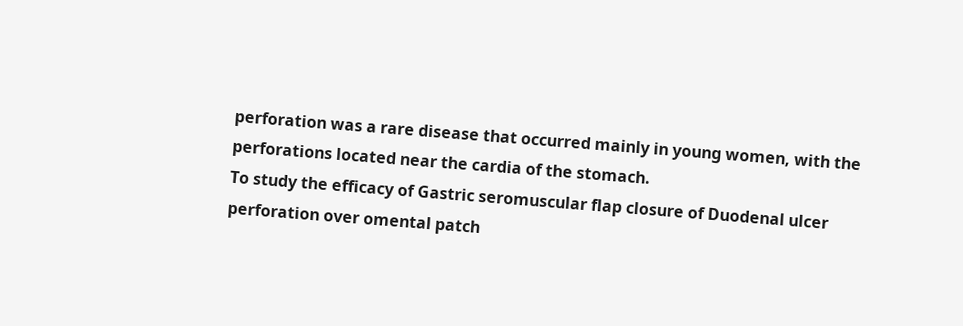perforation was a rare disease that occurred mainly in young women, with the perforations located near the cardia of the stomach.
To study the efficacy of Gastric seromuscular flap closure of Duodenal ulcer perforation over omental patch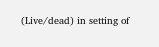(Live/dead) in setting of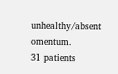unhealthy/absent omentum.
31 patients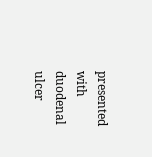presented with duodenal ulcer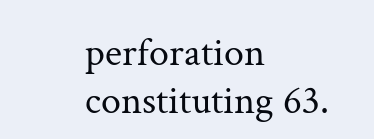perforation constituting 63.